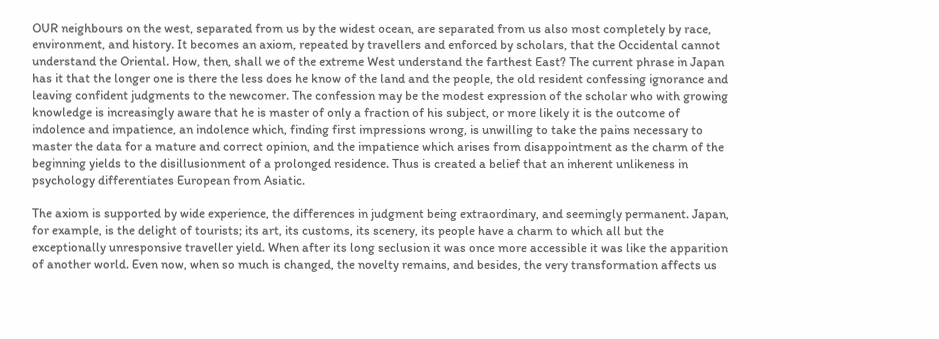OUR neighbours on the west, separated from us by the widest ocean, are separated from us also most completely by race, environment, and history. It becomes an axiom, repeated by travellers and enforced by scholars, that the Occidental cannot understand the Oriental. How, then, shall we of the extreme West understand the farthest East? The current phrase in Japan has it that the longer one is there the less does he know of the land and the people, the old resident confessing ignorance and leaving confident judgments to the newcomer. The confession may be the modest expression of the scholar who with growing knowledge is increasingly aware that he is master of only a fraction of his subject, or more likely it is the outcome of indolence and impatience, an indolence which, finding first impressions wrong, is unwilling to take the pains necessary to master the data for a mature and correct opinion, and the impatience which arises from disappointment as the charm of the beginning yields to the disillusionment of a prolonged residence. Thus is created a belief that an inherent unlikeness in psychology differentiates European from Asiatic.

The axiom is supported by wide experience, the differences in judgment being extraordinary, and seemingly permanent. Japan, for example, is the delight of tourists; its art, its customs, its scenery, its people have a charm to which all but the exceptionally unresponsive traveller yield. When after its long seclusion it was once more accessible it was like the apparition of another world. Even now, when so much is changed, the novelty remains, and besides, the very transformation affects us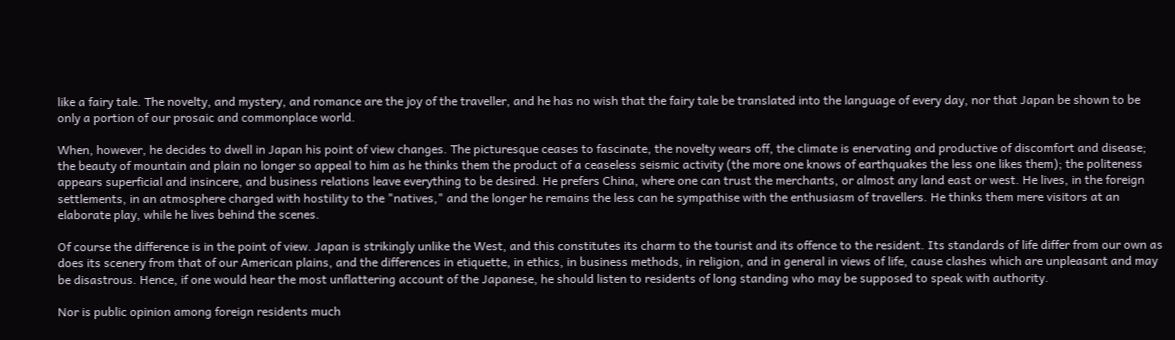like a fairy tale. The novelty, and mystery, and romance are the joy of the traveller, and he has no wish that the fairy tale be translated into the language of every day, nor that Japan be shown to be only a portion of our prosaic and commonplace world.

When, however, he decides to dwell in Japan his point of view changes. The picturesque ceases to fascinate, the novelty wears off, the climate is enervating and productive of discomfort and disease; the beauty of mountain and plain no longer so appeal to him as he thinks them the product of a ceaseless seismic activity (the more one knows of earthquakes the less one likes them); the politeness appears superficial and insincere, and business relations leave everything to be desired. He prefers China, where one can trust the merchants, or almost any land east or west. He lives, in the foreign settlements, in an atmosphere charged with hostility to the "natives," and the longer he remains the less can he sympathise with the enthusiasm of travellers. He thinks them mere visitors at an elaborate play, while he lives behind the scenes.

Of course the difference is in the point of view. Japan is strikingly unlike the West, and this constitutes its charm to the tourist and its offence to the resident. Its standards of life differ from our own as does its scenery from that of our American plains, and the differences in etiquette, in ethics, in business methods, in religion, and in general in views of life, cause clashes which are unpleasant and may be disastrous. Hence, if one would hear the most unflattering account of the Japanese, he should listen to residents of long standing who may be supposed to speak with authority.

Nor is public opinion among foreign residents much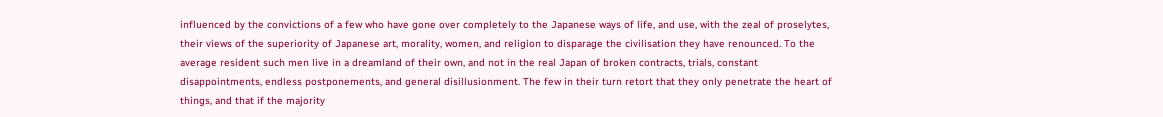influenced by the convictions of a few who have gone over completely to the Japanese ways of life, and use, with the zeal of proselytes, their views of the superiority of Japanese art, morality, women, and religion to disparage the civilisation they have renounced. To the average resident such men live in a dreamland of their own, and not in the real Japan of broken contracts, trials, constant disappointments, endless postponements, and general disillusionment. The few in their turn retort that they only penetrate the heart of things, and that if the majority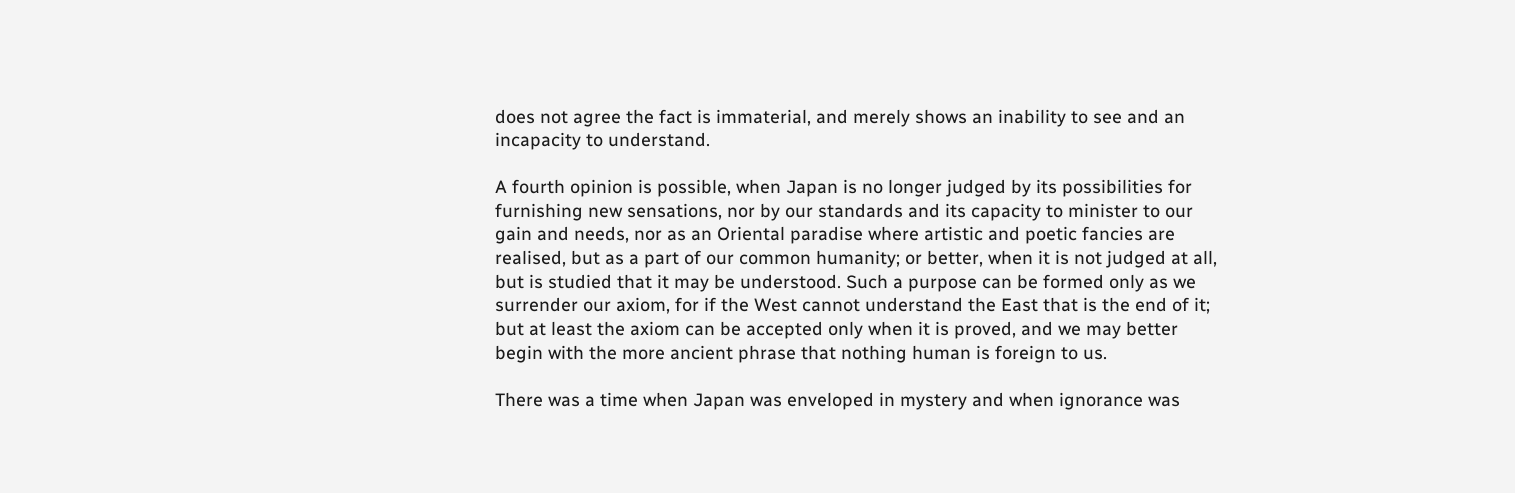does not agree the fact is immaterial, and merely shows an inability to see and an incapacity to understand.

A fourth opinion is possible, when Japan is no longer judged by its possibilities for furnishing new sensations, nor by our standards and its capacity to minister to our gain and needs, nor as an Oriental paradise where artistic and poetic fancies are realised, but as a part of our common humanity; or better, when it is not judged at all, but is studied that it may be understood. Such a purpose can be formed only as we surrender our axiom, for if the West cannot understand the East that is the end of it; but at least the axiom can be accepted only when it is proved, and we may better begin with the more ancient phrase that nothing human is foreign to us.

There was a time when Japan was enveloped in mystery and when ignorance was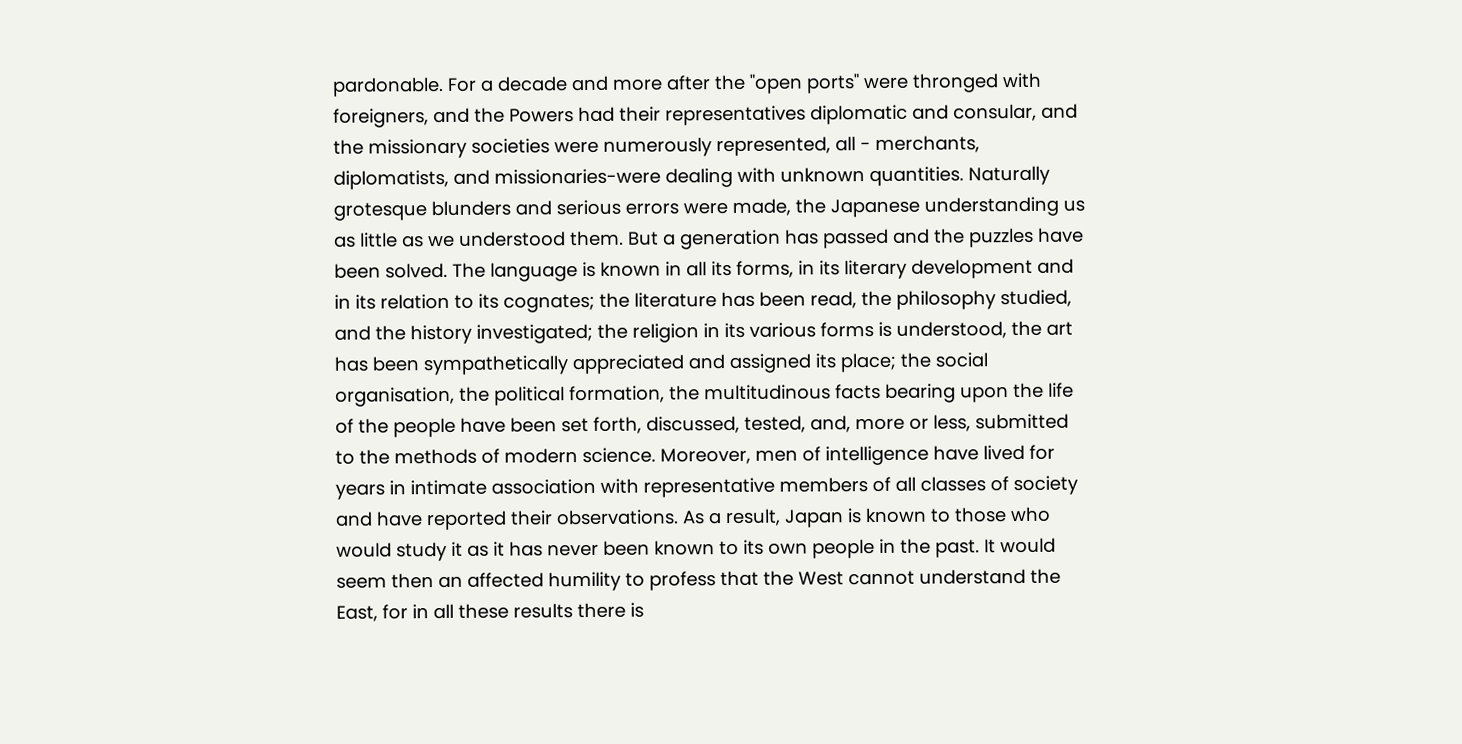pardonable. For a decade and more after the "open ports" were thronged with foreigners, and the Powers had their representatives diplomatic and consular, and the missionary societies were numerously represented, all - merchants, diplomatists, and missionaries-were dealing with unknown quantities. Naturally grotesque blunders and serious errors were made, the Japanese understanding us as little as we understood them. But a generation has passed and the puzzles have been solved. The language is known in all its forms, in its literary development and in its relation to its cognates; the literature has been read, the philosophy studied, and the history investigated; the religion in its various forms is understood, the art has been sympathetically appreciated and assigned its place; the social organisation, the political formation, the multitudinous facts bearing upon the life of the people have been set forth, discussed, tested, and, more or less, submitted to the methods of modern science. Moreover, men of intelligence have lived for years in intimate association with representative members of all classes of society and have reported their observations. As a result, Japan is known to those who would study it as it has never been known to its own people in the past. It would seem then an affected humility to profess that the West cannot understand the East, for in all these results there is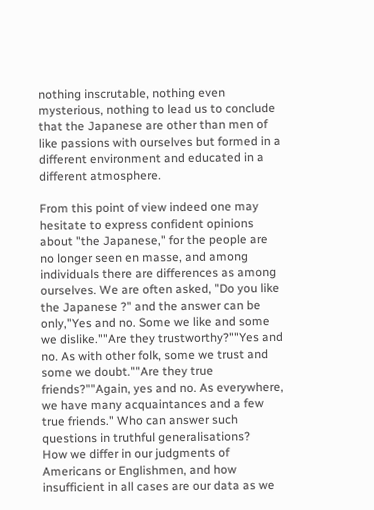nothing inscrutable, nothing even mysterious, nothing to lead us to conclude that the Japanese are other than men of like passions with ourselves but formed in a different environment and educated in a different atmosphere.

From this point of view indeed one may hesitate to express confident opinions about "the Japanese," for the people are no longer seen en masse, and among individuals there are differences as among ourselves. We are often asked, "Do you like the Japanese ?" and the answer can be only,"Yes and no. Some we like and some we dislike.""Are they trustworthy?""Yes and no. As with other folk, some we trust and some we doubt.""Are they true friends?""Again, yes and no. As everywhere, we have many acquaintances and a few true friends." Who can answer such questions in truthful generalisations?
How we differ in our judgments of Americans or Englishmen, and how insufficient in all cases are our data as we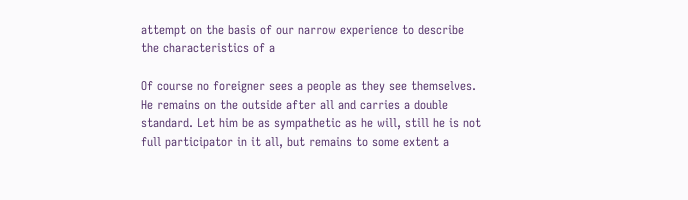attempt on the basis of our narrow experience to describe the characteristics of a

Of course no foreigner sees a people as they see themselves. He remains on the outside after all and carries a double standard. Let him be as sympathetic as he will, still he is not full participator in it all, but remains to some extent a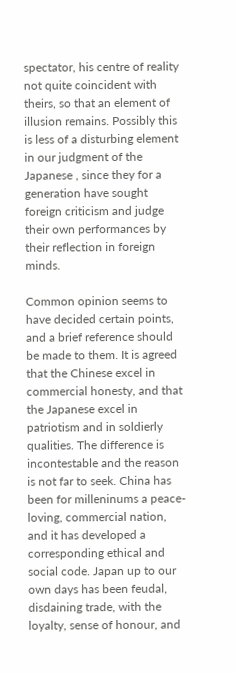spectator, his centre of reality not quite coincident with theirs, so that an element of illusion remains. Possibly this is less of a disturbing element in our judgment of the Japanese , since they for a generation have sought foreign criticism and judge their own performances by their reflection in foreign minds.

Common opinion seems to have decided certain points, and a brief reference should be made to them. It is agreed that the Chinese excel in commercial honesty, and that the Japanese excel in patriotism and in soldierly qualities. The difference is incontestable and the reason is not far to seek. China has been for milleninums a peace-loving, commercial nation, and it has developed a corresponding ethical and social code. Japan up to our own days has been feudal, disdaining trade, with the loyalty, sense of honour, and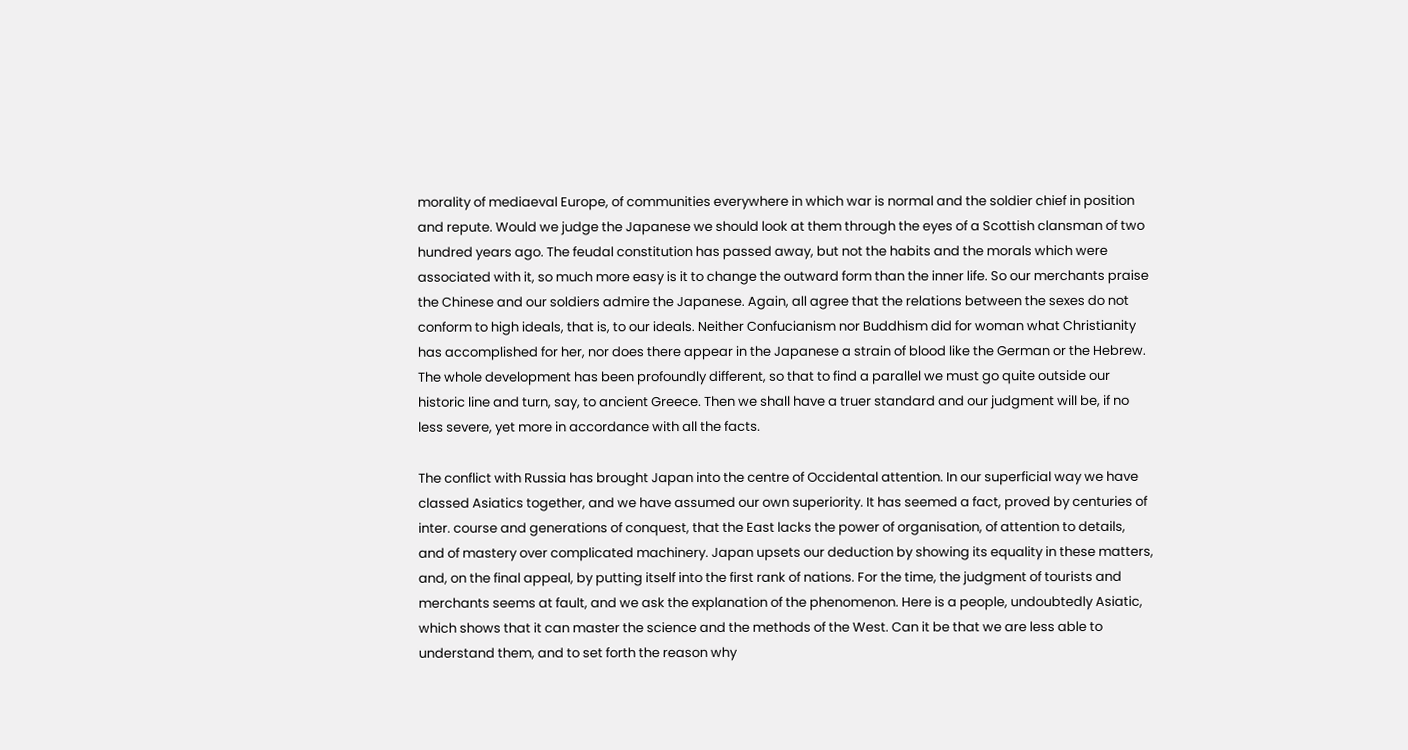morality of mediaeval Europe, of communities everywhere in which war is normal and the soldier chief in position and repute. Would we judge the Japanese we should look at them through the eyes of a Scottish clansman of two hundred years ago. The feudal constitution has passed away, but not the habits and the morals which were associated with it, so much more easy is it to change the outward form than the inner life. So our merchants praise the Chinese and our soldiers admire the Japanese. Again, all agree that the relations between the sexes do not conform to high ideals, that is, to our ideals. Neither Confucianism nor Buddhism did for woman what Christianity has accomplished for her, nor does there appear in the Japanese a strain of blood like the German or the Hebrew. The whole development has been profoundly different, so that to find a parallel we must go quite outside our historic line and turn, say, to ancient Greece. Then we shall have a truer standard and our judgment will be, if no less severe, yet more in accordance with all the facts.

The conflict with Russia has brought Japan into the centre of Occidental attention. In our superficial way we have classed Asiatics together, and we have assumed our own superiority. It has seemed a fact, proved by centuries of inter. course and generations of conquest, that the East lacks the power of organisation, of attention to details, and of mastery over complicated machinery. Japan upsets our deduction by showing its equality in these matters, and, on the final appeal, by putting itself into the first rank of nations. For the time, the judgment of tourists and merchants seems at fault, and we ask the explanation of the phenomenon. Here is a people, undoubtedly Asiatic, which shows that it can master the science and the methods of the West. Can it be that we are less able to understand them, and to set forth the reason why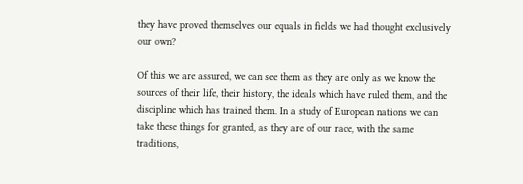they have proved themselves our equals in fields we had thought exclusively our own?

Of this we are assured, we can see them as they are only as we know the sources of their life, their history, the ideals which have ruled them, and the discipline which has trained them. In a study of European nations we can take these things for granted, as they are of our race, with the same traditions,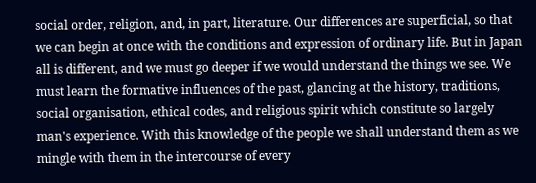social order, religion, and, in part, literature. Our differences are superficial, so that we can begin at once with the conditions and expression of ordinary life. But in Japan all is different, and we must go deeper if we would understand the things we see. We must learn the formative influences of the past, glancing at the history, traditions, social organisation, ethical codes, and religious spirit which constitute so largely man's experience. With this knowledge of the people we shall understand them as we mingle with them in the intercourse of every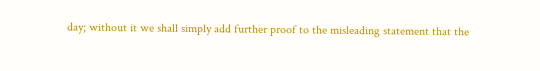day; without it we shall simply add further proof to the misleading statement that the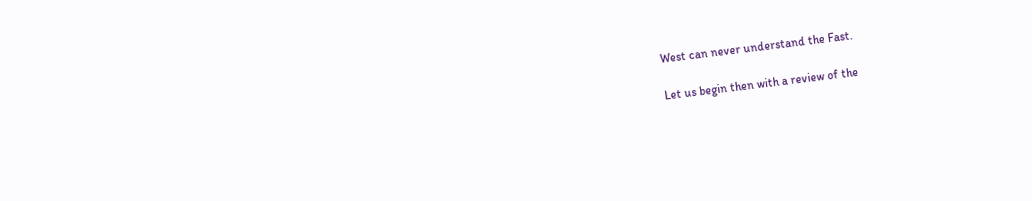West can never understand the Fast.

Let us begin then with a review of the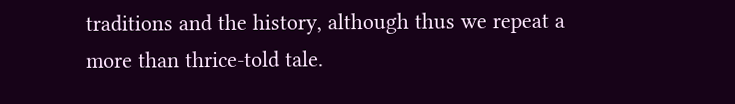traditions and the history, although thus we repeat a more than thrice-told tale.